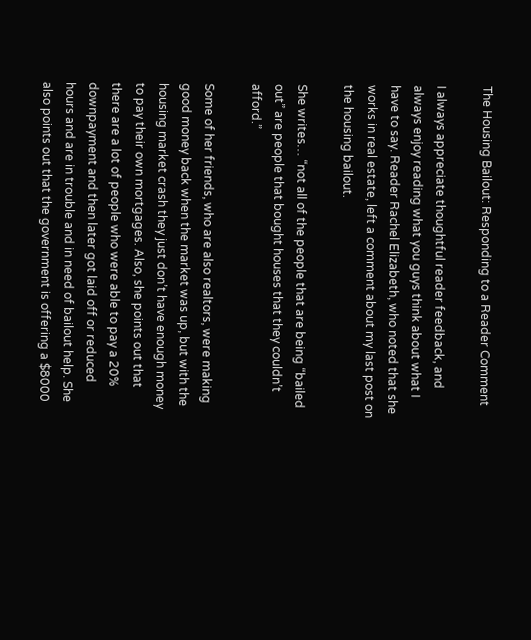The Housing Bailout: Responding to a Reader Comment

I always appreciate thoughtful reader feedback, and always enjoy reading what you guys think about what I have to say. Reader Rachel Elizabeth, who noted that she works in real estate, left a comment about my last post on the housing bailout.

She writes… “not all of the people that are being “bailed out” are people that bought houses that they couldn’t afford.”

Some of her friends, who are also realtors, were making good money back when the market was up, but with the housing market crash they just don’t have enough money to pay their own mortgages. Also, she points out that there are a lot of people who were able to pay a 20% downpayment and then later got laid off or reduced hours and are in trouble and in need of bailout help. She also points out that the government is offering a $8000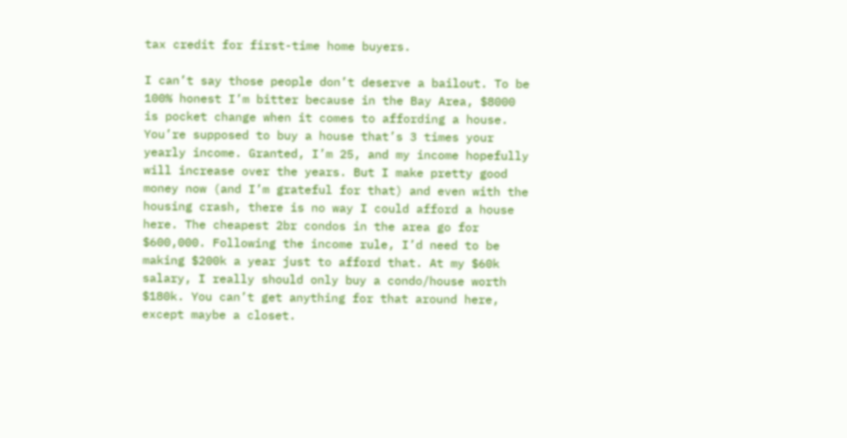tax credit for first-time home buyers.

I can’t say those people don’t deserve a bailout. To be 100% honest I’m bitter because in the Bay Area, $8000 is pocket change when it comes to affording a house. You’re supposed to buy a house that’s 3 times your yearly income. Granted, I’m 25, and my income hopefully will increase over the years. But I make pretty good money now (and I’m grateful for that) and even with the housing crash, there is no way I could afford a house here. The cheapest 2br condos in the area go for $600,000. Following the income rule, I’d need to be making $200k a year just to afford that. At my $60k salary, I really should only buy a condo/house worth $180k. You can’t get anything for that around here, except maybe a closet.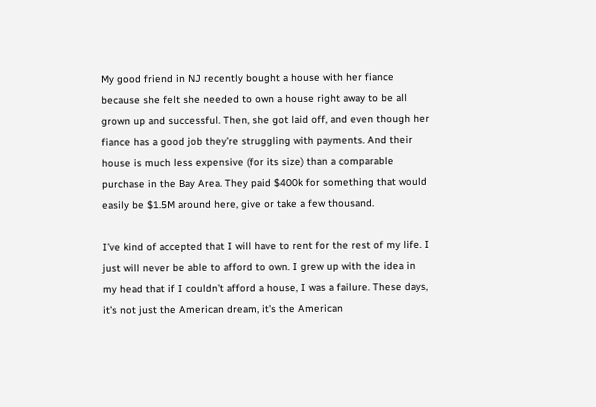My good friend in NJ recently bought a house with her fiance because she felt she needed to own a house right away to be all grown up and successful. Then, she got laid off, and even though her fiance has a good job they’re struggling with payments. And their house is much less expensive (for its size) than a comparable purchase in the Bay Area. They paid $400k for something that would easily be $1.5M around here, give or take a few thousand.

I’ve kind of accepted that I will have to rent for the rest of my life. I just will never be able to afford to own. I grew up with the idea in my head that if I couldn’t afford a house, I was a failure. These days, it’s not just the American dream, it’s the American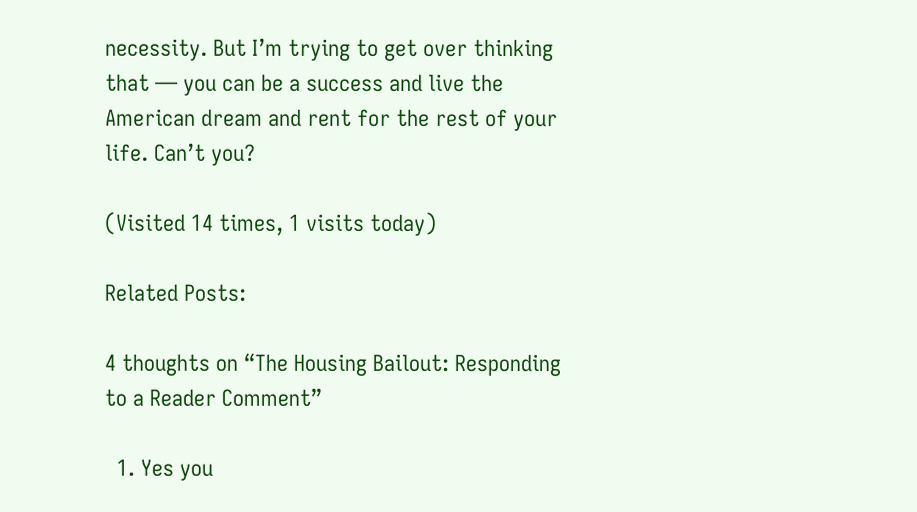necessity. But I’m trying to get over thinking that — you can be a success and live the American dream and rent for the rest of your life. Can’t you?

(Visited 14 times, 1 visits today)

Related Posts:

4 thoughts on “The Housing Bailout: Responding to a Reader Comment”

  1. Yes you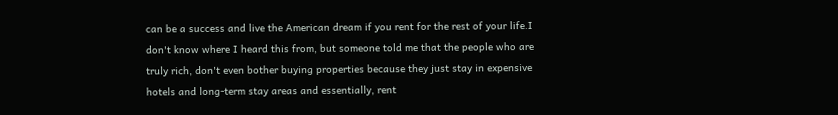can be a success and live the American dream if you rent for the rest of your life.I don't know where I heard this from, but someone told me that the people who are truly rich, don't even bother buying properties because they just stay in expensive hotels and long-term stay areas and essentially, rent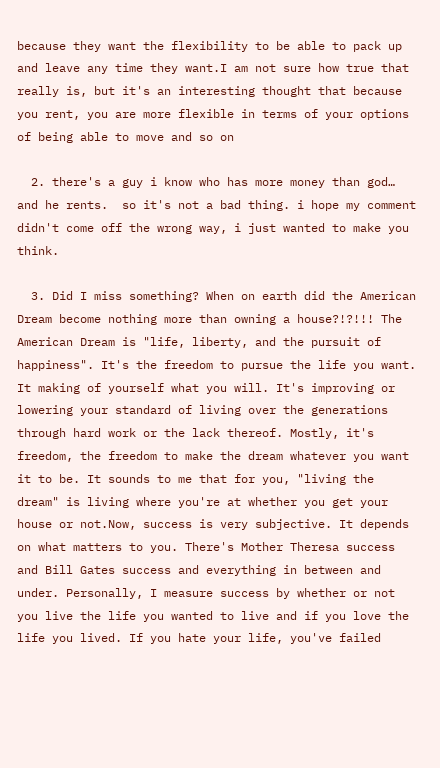because they want the flexibility to be able to pack up and leave any time they want.I am not sure how true that really is, but it's an interesting thought that because you rent, you are more flexible in terms of your options of being able to move and so on

  2. there's a guy i know who has more money than god… and he rents.  so it's not a bad thing. i hope my comment didn't come off the wrong way, i just wanted to make you think.

  3. Did I miss something? When on earth did the American Dream become nothing more than owning a house?!?!!! The American Dream is "life, liberty, and the pursuit of happiness". It's the freedom to pursue the life you want. It making of yourself what you will. It's improving or lowering your standard of living over the generations through hard work or the lack thereof. Mostly, it's freedom, the freedom to make the dream whatever you want it to be. It sounds to me that for you, "living the dream" is living where you're at whether you get your house or not.Now, success is very subjective. It depends on what matters to you. There's Mother Theresa success and Bill Gates success and everything in between and under. Personally, I measure success by whether or not you live the life you wanted to live and if you love the life you lived. If you hate your life, you've failed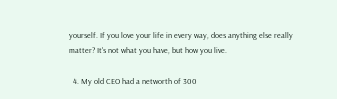yourself. If you love your life in every way, does anything else really matter? It's not what you have, but how you live.

  4. My old CEO had a networth of 300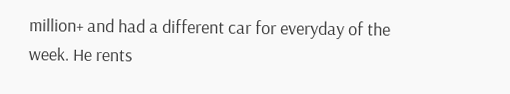million+ and had a different car for everyday of the week. He rents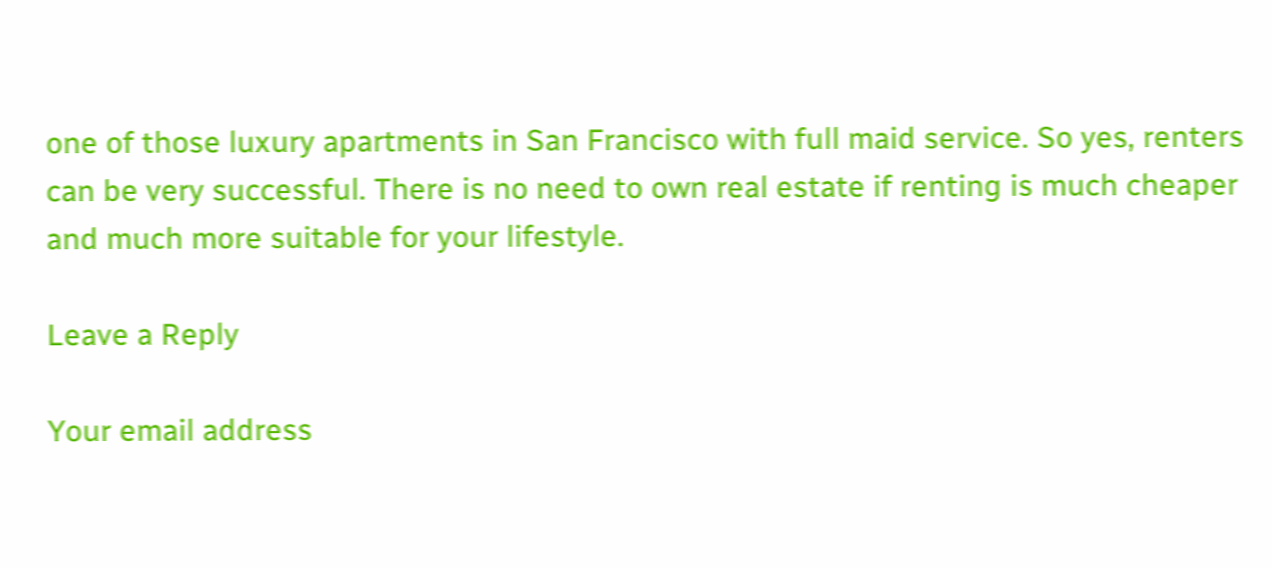one of those luxury apartments in San Francisco with full maid service. So yes, renters can be very successful. There is no need to own real estate if renting is much cheaper and much more suitable for your lifestyle.

Leave a Reply

Your email address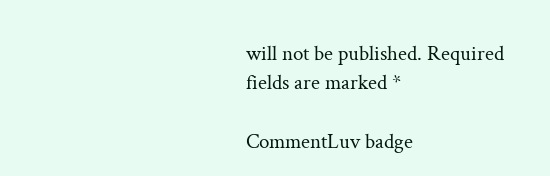will not be published. Required fields are marked *

CommentLuv badge